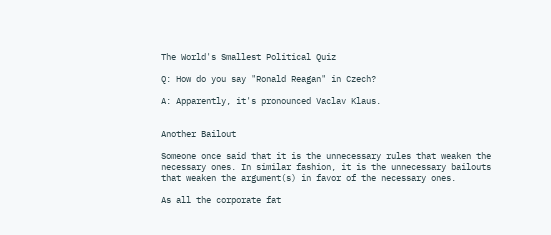The World's Smallest Political Quiz

Q: How do you say "Ronald Reagan" in Czech?

A: Apparently, it's pronounced Vaclav Klaus.


Another Bailout

Someone once said that it is the unnecessary rules that weaken the necessary ones. In similar fashion, it is the unnecessary bailouts that weaken the argument(s) in favor of the necessary ones.

As all the corporate fat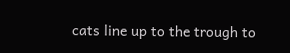cats line up to the trough to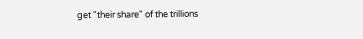get "their share" of the trillions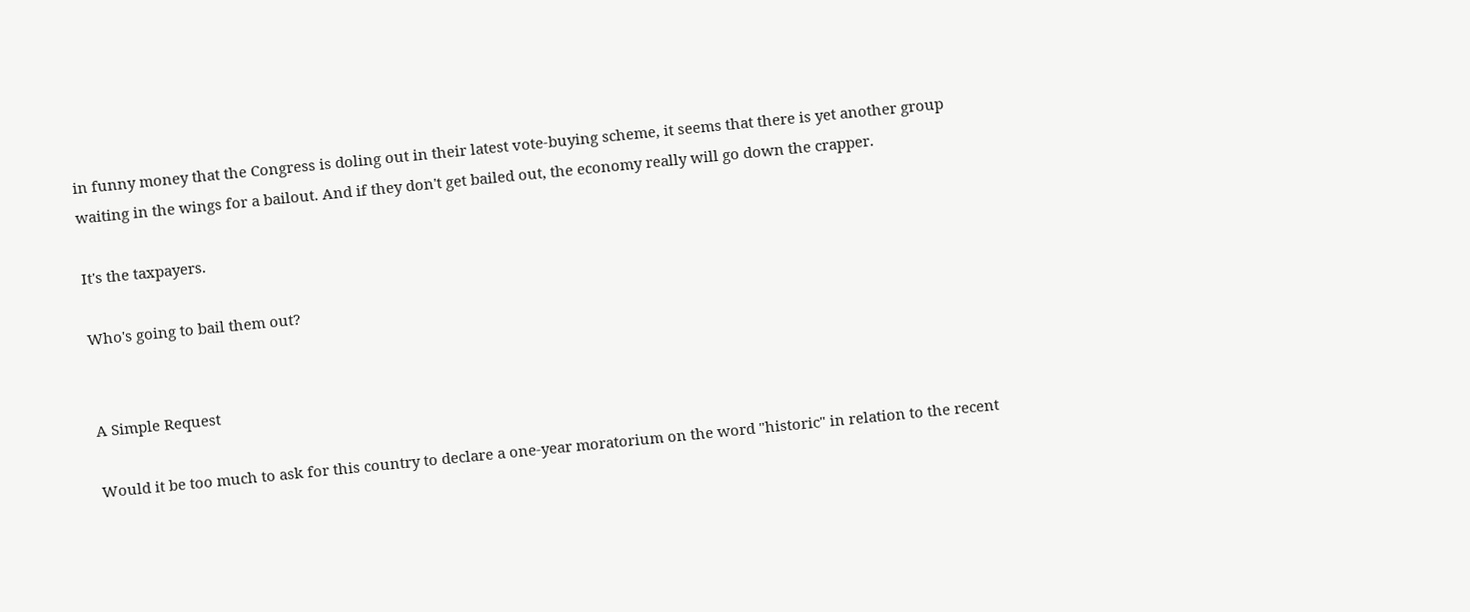in funny money that the Congress is doling out in their latest vote-buying scheme, it seems that there is yet another group waiting in the wings for a bailout. And if they don't get bailed out, the economy really will go down the crapper.

It's the taxpayers.

Who's going to bail them out?


A Simple Request

Would it be too much to ask for this country to declare a one-year moratorium on the word "historic" in relation to the recent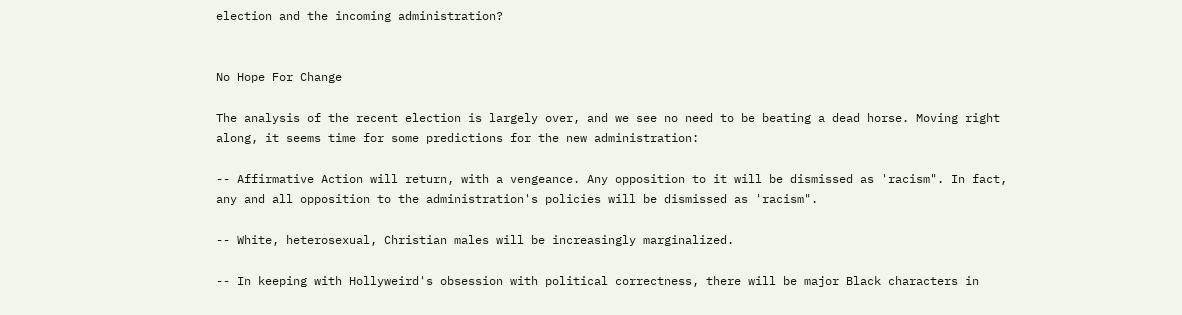election and the incoming administration?


No Hope For Change

The analysis of the recent election is largely over, and we see no need to be beating a dead horse. Moving right along, it seems time for some predictions for the new administration:

-- Affirmative Action will return, with a vengeance. Any opposition to it will be dismissed as 'racism". In fact, any and all opposition to the administration's policies will be dismissed as 'racism".

-- White, heterosexual, Christian males will be increasingly marginalized.

-- In keeping with Hollyweird's obsession with political correctness, there will be major Black characters in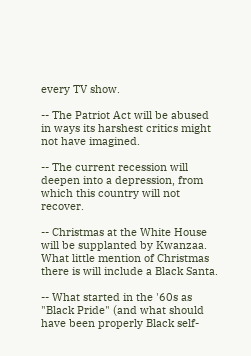every TV show.

-- The Patriot Act will be abused in ways its harshest critics might not have imagined.

-- The current recession will deepen into a depression, from which this country will not recover.

-- Christmas at the White House will be supplanted by Kwanzaa. What little mention of Christmas there is will include a Black Santa.

-- What started in the '60s as "Black Pride" (and what should have been properly Black self-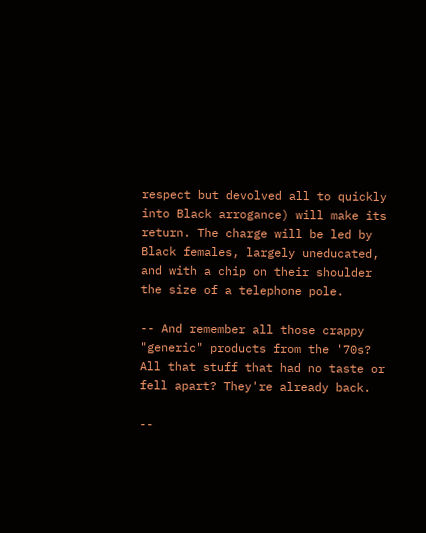respect but devolved all to quickly into Black arrogance) will make its return. The charge will be led by Black females, largely uneducated, and with a chip on their shoulder the size of a telephone pole.

-- And remember all those crappy "generic" products from the '70s? All that stuff that had no taste or fell apart? They're already back.

--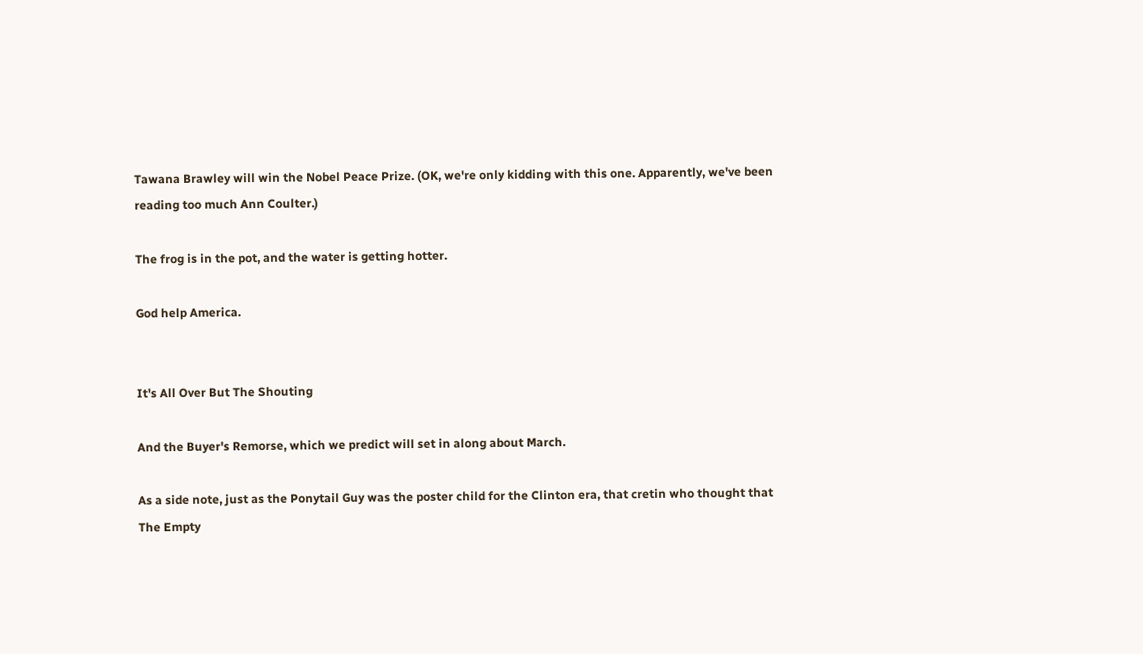Tawana Brawley will win the Nobel Peace Prize. (OK, we're only kidding with this one. Apparently, we've been reading too much Ann Coulter.)

The frog is in the pot, and the water is getting hotter.

God help America.


It's All Over But The Shouting

And the Buyer's Remorse, which we predict will set in along about March.

As a side note, just as the Ponytail Guy was the poster child for the Clinton era, that cretin who thought that The Empty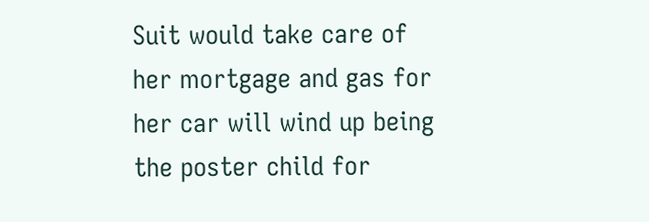Suit would take care of her mortgage and gas for her car will wind up being the poster child for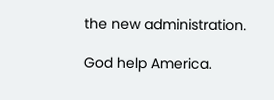the new administration.

God help America.